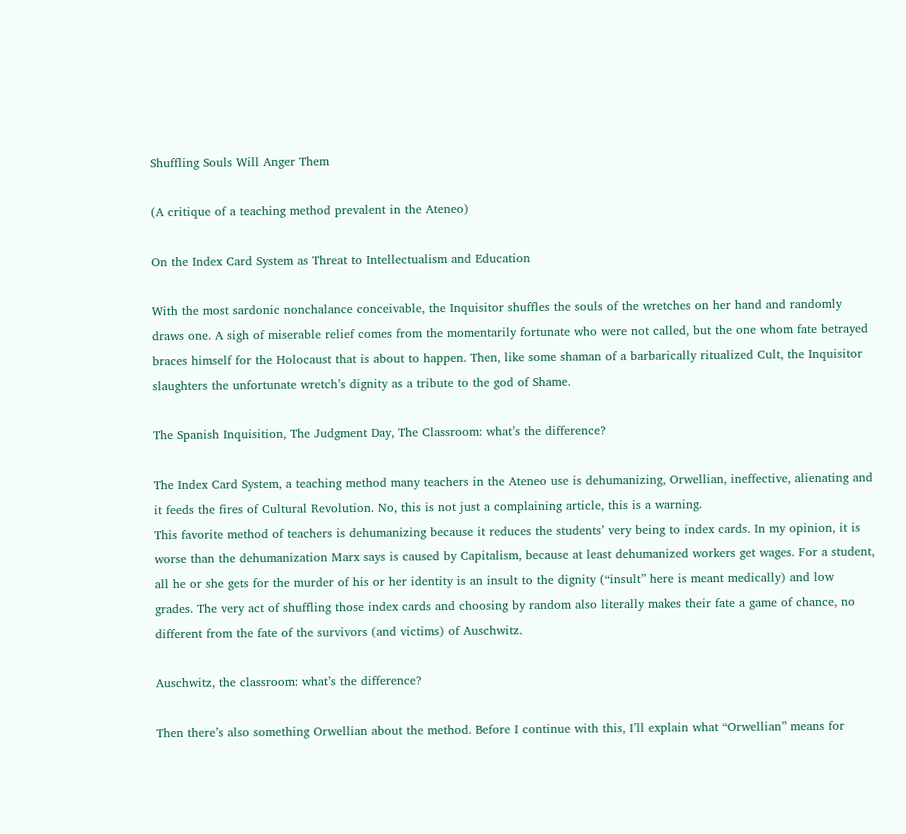Shuffling Souls Will Anger Them

(A critique of a teaching method prevalent in the Ateneo)

On the Index Card System as Threat to Intellectualism and Education

With the most sardonic nonchalance conceivable, the Inquisitor shuffles the souls of the wretches on her hand and randomly draws one. A sigh of miserable relief comes from the momentarily fortunate who were not called, but the one whom fate betrayed braces himself for the Holocaust that is about to happen. Then, like some shaman of a barbarically ritualized Cult, the Inquisitor slaughters the unfortunate wretch’s dignity as a tribute to the god of Shame.

The Spanish Inquisition, The Judgment Day, The Classroom: what’s the difference?

The Index Card System, a teaching method many teachers in the Ateneo use is dehumanizing, Orwellian, ineffective, alienating and it feeds the fires of Cultural Revolution. No, this is not just a complaining article, this is a warning.
This favorite method of teachers is dehumanizing because it reduces the students’ very being to index cards. In my opinion, it is worse than the dehumanization Marx says is caused by Capitalism, because at least dehumanized workers get wages. For a student, all he or she gets for the murder of his or her identity is an insult to the dignity (“insult” here is meant medically) and low grades. The very act of shuffling those index cards and choosing by random also literally makes their fate a game of chance, no different from the fate of the survivors (and victims) of Auschwitz.

Auschwitz, the classroom: what’s the difference?

Then there’s also something Orwellian about the method. Before I continue with this, I’ll explain what “Orwellian” means for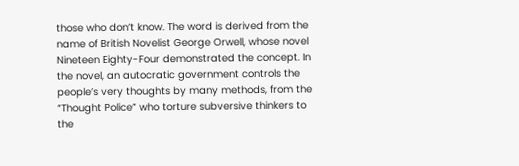those who don’t know. The word is derived from the name of British Novelist George Orwell, whose novel Nineteen Eighty-Four demonstrated the concept. In the novel, an autocratic government controls the people’s very thoughts by many methods, from the “Thought Police” who torture subversive thinkers to the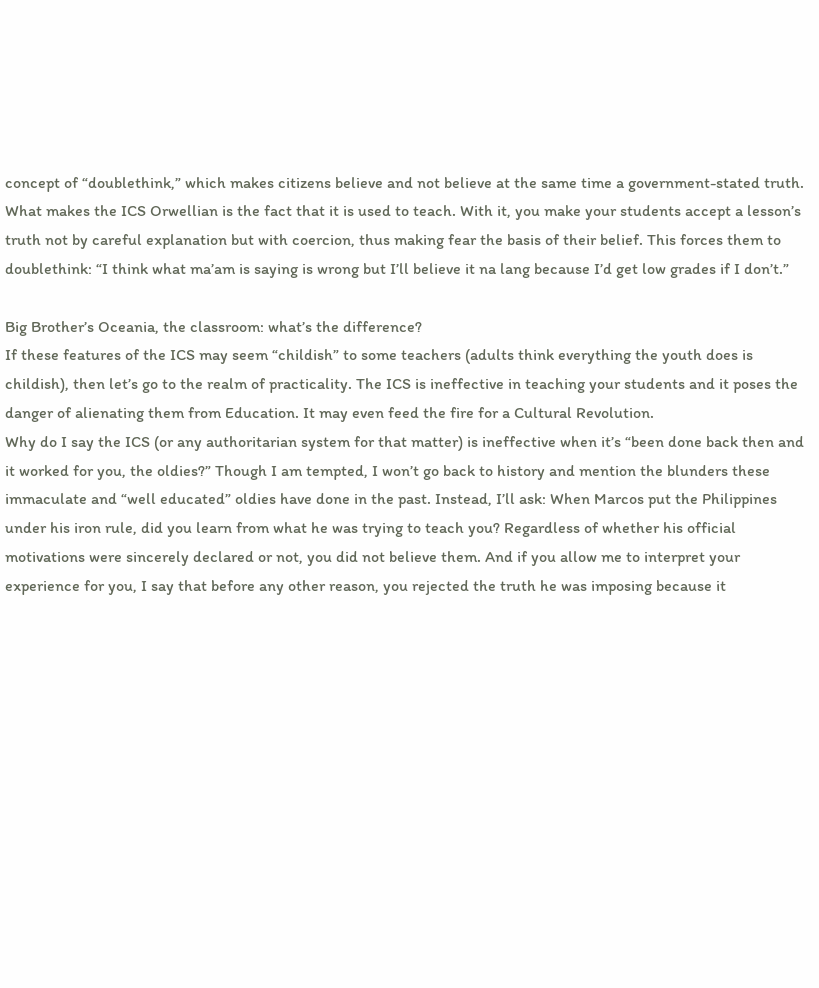concept of “doublethink,” which makes citizens believe and not believe at the same time a government-stated truth.
What makes the ICS Orwellian is the fact that it is used to teach. With it, you make your students accept a lesson’s truth not by careful explanation but with coercion, thus making fear the basis of their belief. This forces them to doublethink: “I think what ma’am is saying is wrong but I’ll believe it na lang because I’d get low grades if I don’t.”

Big Brother’s Oceania, the classroom: what’s the difference?
If these features of the ICS may seem “childish” to some teachers (adults think everything the youth does is childish), then let’s go to the realm of practicality. The ICS is ineffective in teaching your students and it poses the danger of alienating them from Education. It may even feed the fire for a Cultural Revolution.
Why do I say the ICS (or any authoritarian system for that matter) is ineffective when it’s “been done back then and it worked for you, the oldies?” Though I am tempted, I won’t go back to history and mention the blunders these immaculate and “well educated” oldies have done in the past. Instead, I’ll ask: When Marcos put the Philippines under his iron rule, did you learn from what he was trying to teach you? Regardless of whether his official motivations were sincerely declared or not, you did not believe them. And if you allow me to interpret your experience for you, I say that before any other reason, you rejected the truth he was imposing because it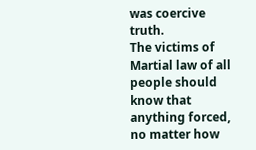was coercive truth.
The victims of Martial law of all people should know that anything forced, no matter how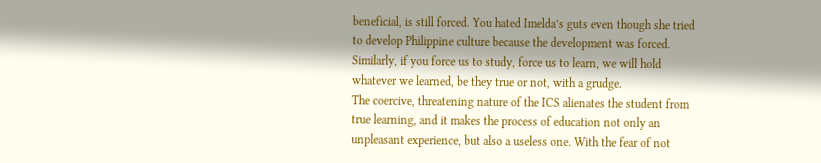beneficial, is still forced. You hated Imelda’s guts even though she tried to develop Philippine culture because the development was forced. Similarly, if you force us to study, force us to learn, we will hold whatever we learned, be they true or not, with a grudge.
The coercive, threatening nature of the ICS alienates the student from true learning, and it makes the process of education not only an unpleasant experience, but also a useless one. With the fear of not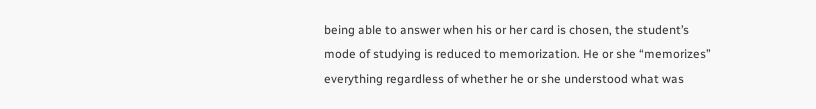being able to answer when his or her card is chosen, the student’s mode of studying is reduced to memorization. He or she “memorizes” everything regardless of whether he or she understood what was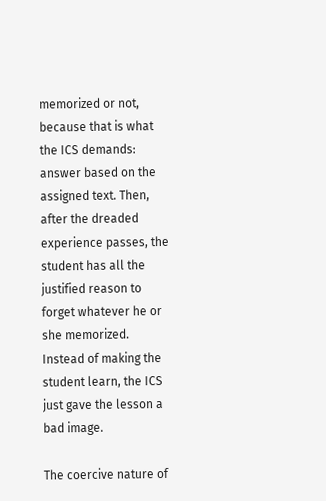memorized or not, because that is what the ICS demands: answer based on the assigned text. Then, after the dreaded experience passes, the student has all the justified reason to forget whatever he or she memorized. Instead of making the student learn, the ICS just gave the lesson a bad image.

The coercive nature of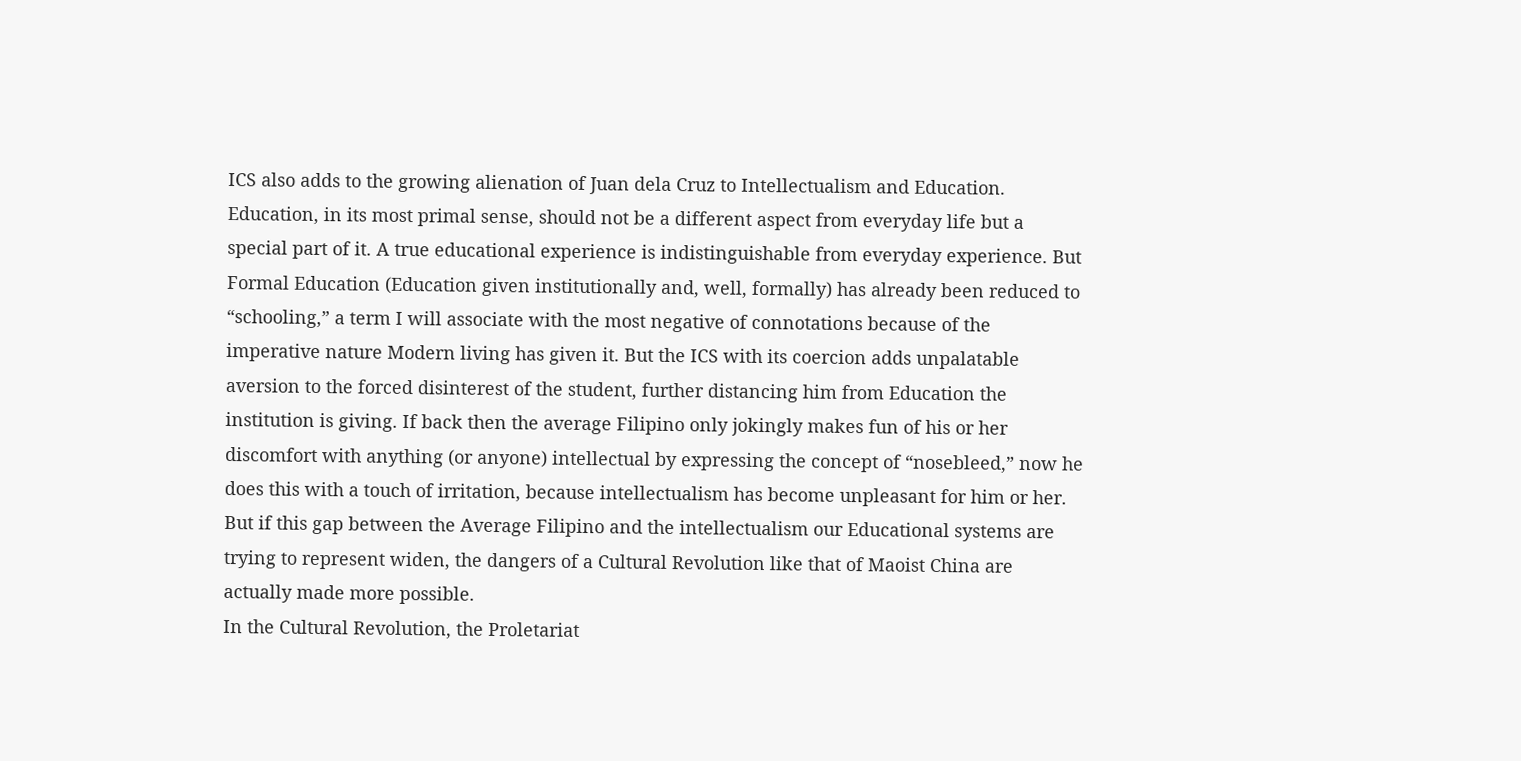ICS also adds to the growing alienation of Juan dela Cruz to Intellectualism and Education. Education, in its most primal sense, should not be a different aspect from everyday life but a special part of it. A true educational experience is indistinguishable from everyday experience. But Formal Education (Education given institutionally and, well, formally) has already been reduced to “schooling,” a term I will associate with the most negative of connotations because of the imperative nature Modern living has given it. But the ICS with its coercion adds unpalatable aversion to the forced disinterest of the student, further distancing him from Education the institution is giving. If back then the average Filipino only jokingly makes fun of his or her discomfort with anything (or anyone) intellectual by expressing the concept of “nosebleed,” now he does this with a touch of irritation, because intellectualism has become unpleasant for him or her.
But if this gap between the Average Filipino and the intellectualism our Educational systems are trying to represent widen, the dangers of a Cultural Revolution like that of Maoist China are actually made more possible.
In the Cultural Revolution, the Proletariat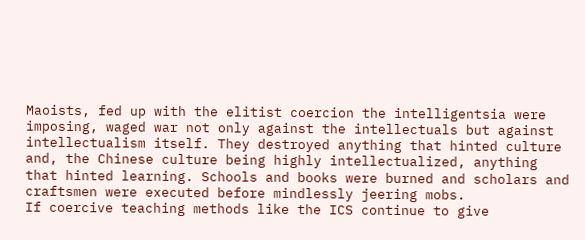Maoists, fed up with the elitist coercion the intelligentsia were imposing, waged war not only against the intellectuals but against intellectualism itself. They destroyed anything that hinted culture and, the Chinese culture being highly intellectualized, anything that hinted learning. Schools and books were burned and scholars and craftsmen were executed before mindlessly jeering mobs.
If coercive teaching methods like the ICS continue to give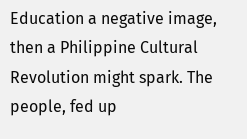Education a negative image, then a Philippine Cultural Revolution might spark. The people, fed up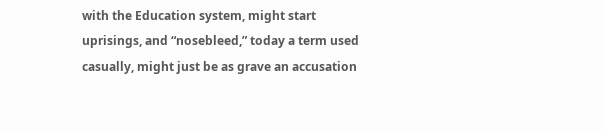with the Education system, might start uprisings, and “nosebleed,” today a term used casually, might just be as grave an accusation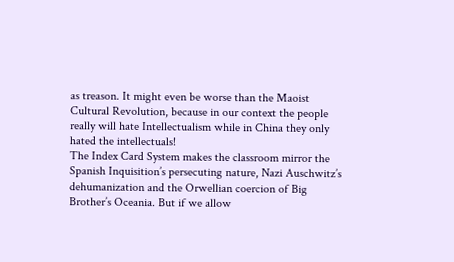as treason. It might even be worse than the Maoist Cultural Revolution, because in our context the people really will hate Intellectualism while in China they only hated the intellectuals!
The Index Card System makes the classroom mirror the Spanish Inquisition’s persecuting nature, Nazi Auschwitz’s dehumanization and the Orwellian coercion of Big Brother’s Oceania. But if we allow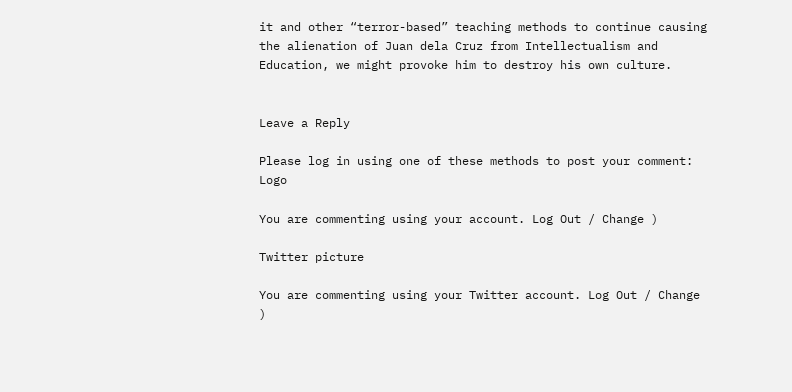it and other “terror-based” teaching methods to continue causing the alienation of Juan dela Cruz from Intellectualism and Education, we might provoke him to destroy his own culture.


Leave a Reply

Please log in using one of these methods to post your comment: Logo

You are commenting using your account. Log Out / Change )

Twitter picture

You are commenting using your Twitter account. Log Out / Change )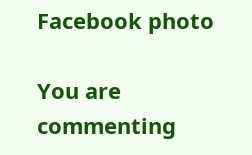Facebook photo

You are commenting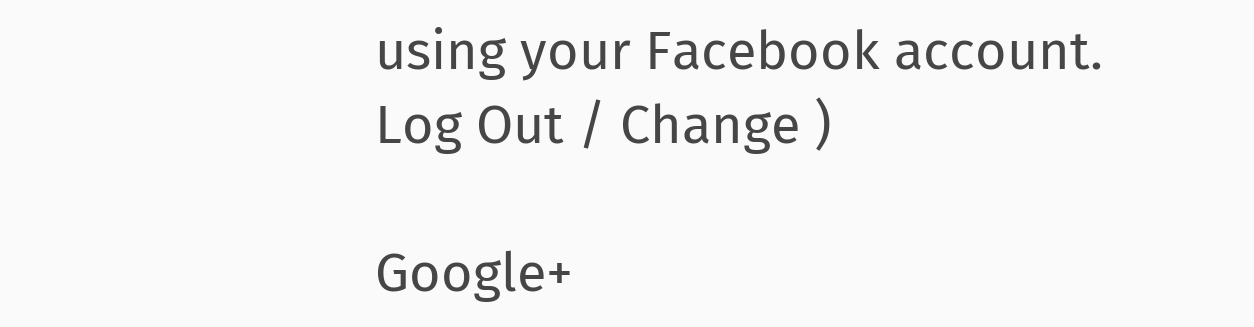using your Facebook account. Log Out / Change )

Google+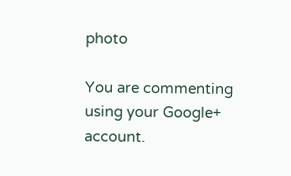photo

You are commenting using your Google+ account.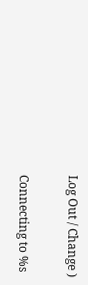Log Out / Change )

Connecting to %s